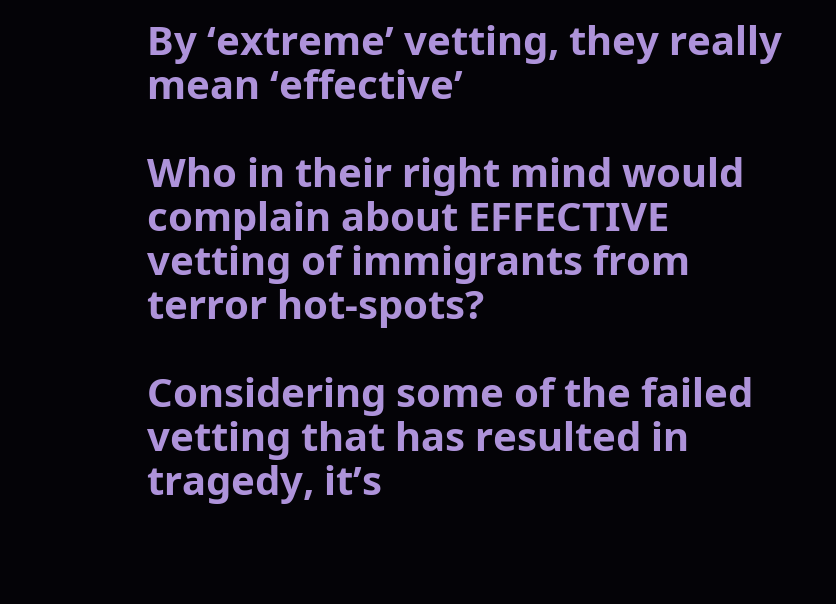By ‘extreme’ vetting, they really mean ‘effective’

Who in their right mind would complain about EFFECTIVE vetting of immigrants from terror hot-spots?

Considering some of the failed vetting that has resulted in tragedy, it’s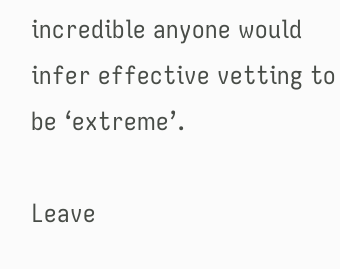incredible anyone would infer effective vetting to be ‘extreme’.

Leave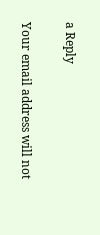a Reply

Your email address will not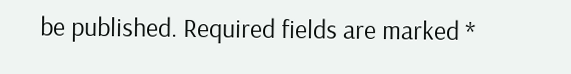be published. Required fields are marked *